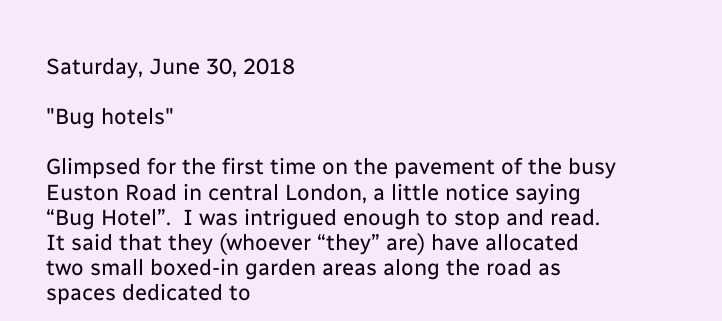Saturday, June 30, 2018

"Bug hotels"

Glimpsed for the first time on the pavement of the busy Euston Road in central London, a little notice saying “Bug Hotel”.  I was intrigued enough to stop and read.  It said that they (whoever “they” are) have allocated two small boxed-in garden areas along the road as spaces dedicated to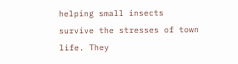helping small insects survive the stresses of town life. They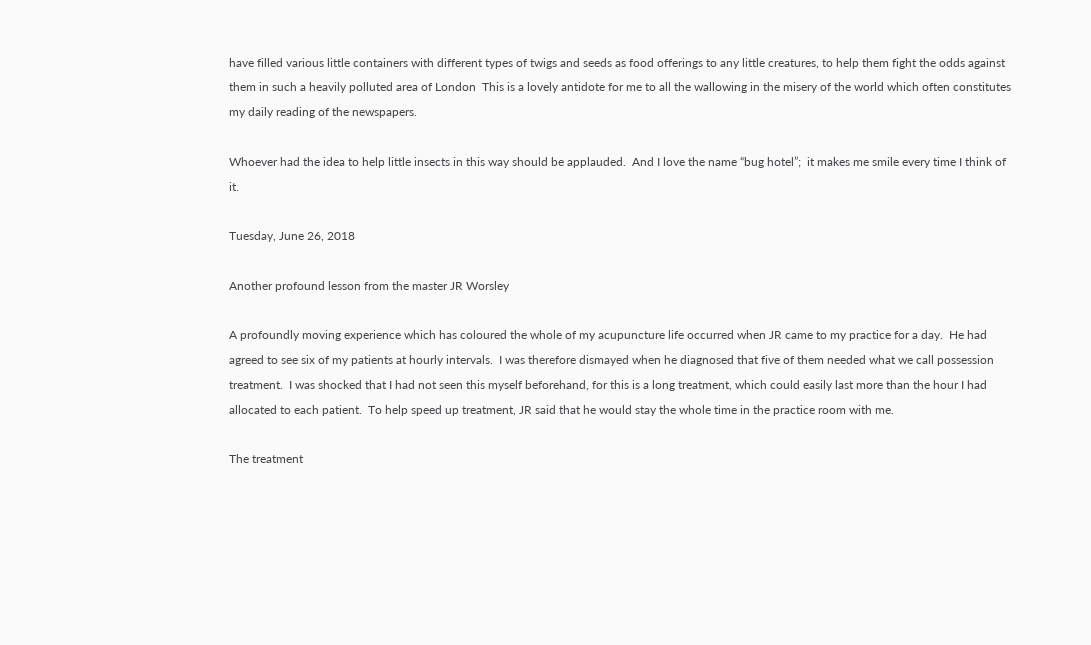have filled various little containers with different types of twigs and seeds as food offerings to any little creatures, to help them fight the odds against them in such a heavily polluted area of London  This is a lovely antidote for me to all the wallowing in the misery of the world which often constitutes my daily reading of the newspapers.

Whoever had the idea to help little insects in this way should be applauded.  And I love the name “bug hotel”;  it makes me smile every time I think of it.

Tuesday, June 26, 2018

Another profound lesson from the master JR Worsley

A profoundly moving experience which has coloured the whole of my acupuncture life occurred when JR came to my practice for a day.  He had agreed to see six of my patients at hourly intervals.  I was therefore dismayed when he diagnosed that five of them needed what we call possession treatment.  I was shocked that I had not seen this myself beforehand, for this is a long treatment, which could easily last more than the hour I had allocated to each patient.  To help speed up treatment, JR said that he would stay the whole time in the practice room with me.

The treatment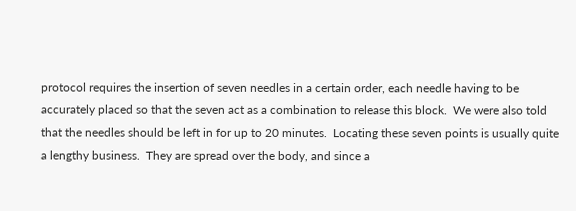protocol requires the insertion of seven needles in a certain order, each needle having to be accurately placed so that the seven act as a combination to release this block.  We were also told that the needles should be left in for up to 20 minutes.  Locating these seven points is usually quite a lengthy business.  They are spread over the body, and since a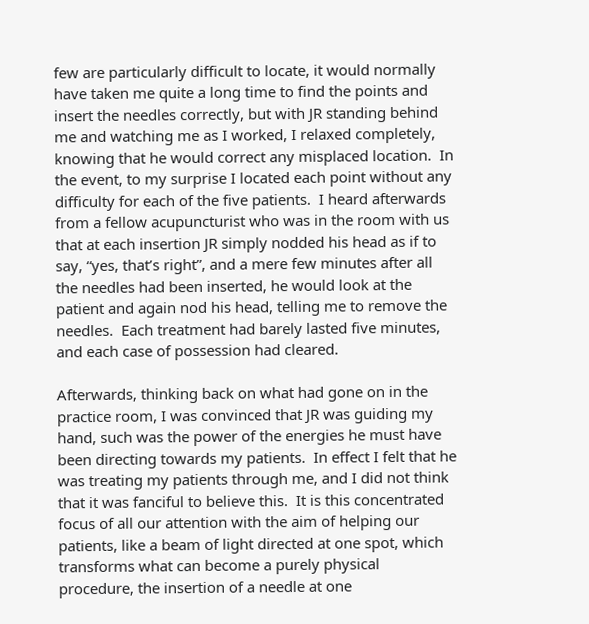few are particularly difficult to locate, it would normally have taken me quite a long time to find the points and insert the needles correctly, but with JR standing behind me and watching me as I worked, I relaxed completely, knowing that he would correct any misplaced location.  In the event, to my surprise I located each point without any difficulty for each of the five patients.  I heard afterwards from a fellow acupuncturist who was in the room with us that at each insertion JR simply nodded his head as if to say, “yes, that’s right”, and a mere few minutes after all the needles had been inserted, he would look at the patient and again nod his head, telling me to remove the needles.  Each treatment had barely lasted five minutes, and each case of possession had cleared.

Afterwards, thinking back on what had gone on in the practice room, I was convinced that JR was guiding my hand, such was the power of the energies he must have been directing towards my patients.  In effect I felt that he was treating my patients through me, and I did not think that it was fanciful to believe this.  It is this concentrated focus of all our attention with the aim of helping our patients, like a beam of light directed at one spot, which transforms what can become a purely physical procedure, the insertion of a needle at one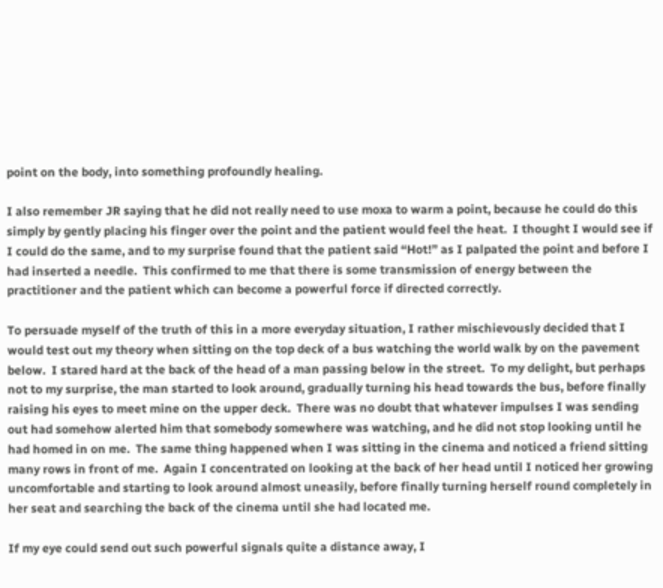point on the body, into something profoundly healing.

I also remember JR saying that he did not really need to use moxa to warm a point, because he could do this simply by gently placing his finger over the point and the patient would feel the heat.  I thought I would see if I could do the same, and to my surprise found that the patient said “Hot!” as I palpated the point and before I had inserted a needle.  This confirmed to me that there is some transmission of energy between the practitioner and the patient which can become a powerful force if directed correctly.

To persuade myself of the truth of this in a more everyday situation, I rather mischievously decided that I would test out my theory when sitting on the top deck of a bus watching the world walk by on the pavement below.  I stared hard at the back of the head of a man passing below in the street.  To my delight, but perhaps not to my surprise, the man started to look around, gradually turning his head towards the bus, before finally raising his eyes to meet mine on the upper deck.  There was no doubt that whatever impulses I was sending out had somehow alerted him that somebody somewhere was watching, and he did not stop looking until he had homed in on me.  The same thing happened when I was sitting in the cinema and noticed a friend sitting many rows in front of me.  Again I concentrated on looking at the back of her head until I noticed her growing uncomfortable and starting to look around almost uneasily, before finally turning herself round completely in her seat and searching the back of the cinema until she had located me.

If my eye could send out such powerful signals quite a distance away, I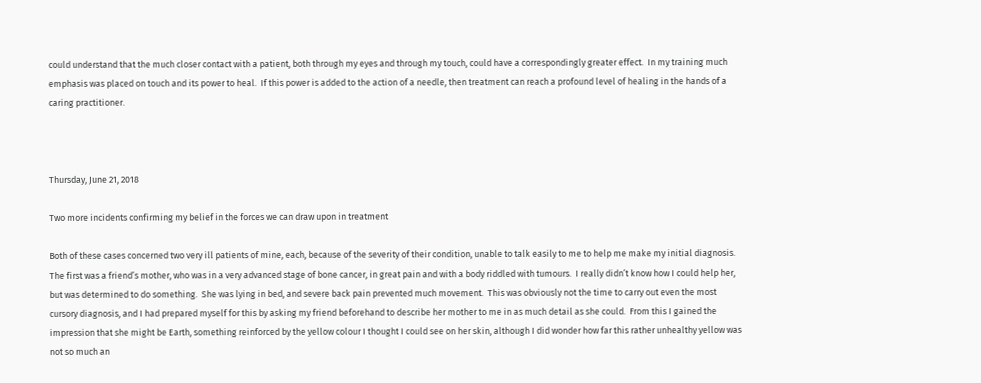could understand that the much closer contact with a patient, both through my eyes and through my touch, could have a correspondingly greater effect.  In my training much emphasis was placed on touch and its power to heal.  If this power is added to the action of a needle, then treatment can reach a profound level of healing in the hands of a caring practitioner.



Thursday, June 21, 2018

Two more incidents confirming my belief in the forces we can draw upon in treatment

Both of these cases concerned two very ill patients of mine, each, because of the severity of their condition, unable to talk easily to me to help me make my initial diagnosis.  The first was a friend’s mother, who was in a very advanced stage of bone cancer, in great pain and with a body riddled with tumours.  I really didn’t know how I could help her, but was determined to do something.  She was lying in bed, and severe back pain prevented much movement.  This was obviously not the time to carry out even the most cursory diagnosis, and I had prepared myself for this by asking my friend beforehand to describe her mother to me in as much detail as she could.  From this I gained the impression that she might be Earth, something reinforced by the yellow colour I thought I could see on her skin, although I did wonder how far this rather unhealthy yellow was not so much an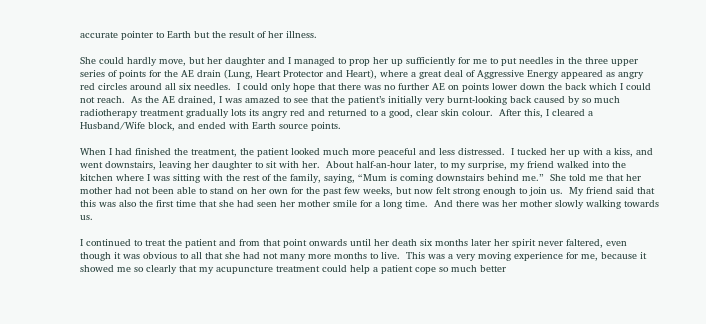accurate pointer to Earth but the result of her illness.

She could hardly move, but her daughter and I managed to prop her up sufficiently for me to put needles in the three upper series of points for the AE drain (Lung, Heart Protector and Heart), where a great deal of Aggressive Energy appeared as angry red circles around all six needles.  I could only hope that there was no further AE on points lower down the back which I could not reach.  As the AE drained, I was amazed to see that the patient’s initially very burnt-looking back caused by so much radiotherapy treatment gradually lots its angry red and returned to a good, clear skin colour.  After this, I cleared a Husband/Wife block, and ended with Earth source points.

When I had finished the treatment, the patient looked much more peaceful and less distressed.  I tucked her up with a kiss, and went downstairs, leaving her daughter to sit with her.  About half-an-hour later, to my surprise, my friend walked into the kitchen where I was sitting with the rest of the family, saying, “Mum is coming downstairs behind me.”  She told me that her mother had not been able to stand on her own for the past few weeks, but now felt strong enough to join us.  My friend said that this was also the first time that she had seen her mother smile for a long time.  And there was her mother slowly walking towards us.

I continued to treat the patient and from that point onwards until her death six months later her spirit never faltered, even though it was obvious to all that she had not many more months to live.  This was a very moving experience for me, because it showed me so clearly that my acupuncture treatment could help a patient cope so much better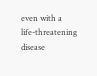even with a life-threatening disease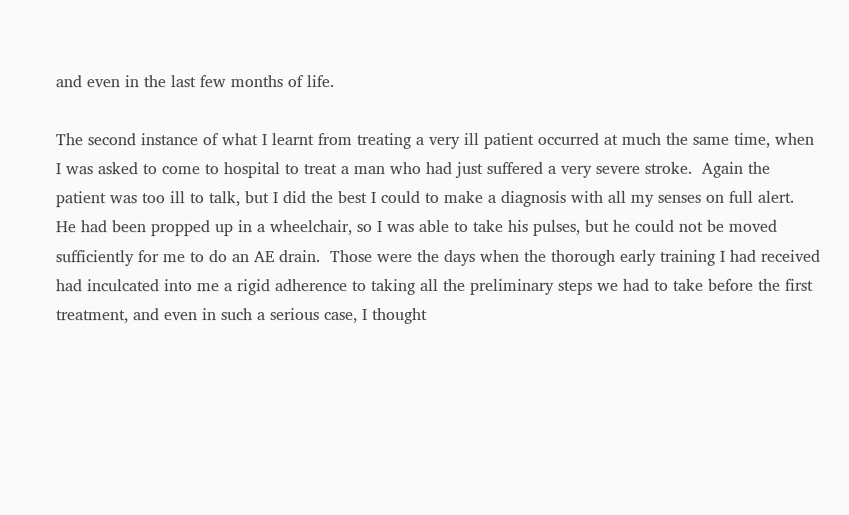and even in the last few months of life.

The second instance of what I learnt from treating a very ill patient occurred at much the same time, when I was asked to come to hospital to treat a man who had just suffered a very severe stroke.  Again the patient was too ill to talk, but I did the best I could to make a diagnosis with all my senses on full alert.  He had been propped up in a wheelchair, so I was able to take his pulses, but he could not be moved sufficiently for me to do an AE drain.  Those were the days when the thorough early training I had received had inculcated into me a rigid adherence to taking all the preliminary steps we had to take before the first treatment, and even in such a serious case, I thought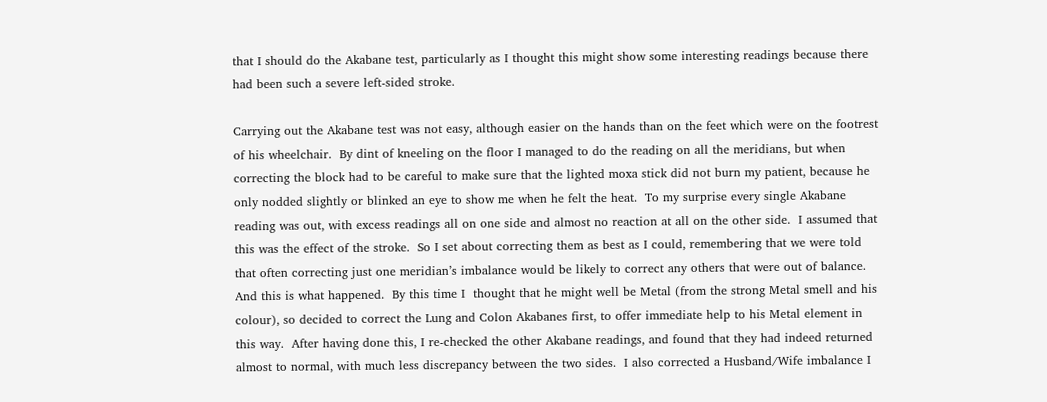that I should do the Akabane test, particularly as I thought this might show some interesting readings because there had been such a severe left-sided stroke.

Carrying out the Akabane test was not easy, although easier on the hands than on the feet which were on the footrest of his wheelchair.  By dint of kneeling on the floor I managed to do the reading on all the meridians, but when correcting the block had to be careful to make sure that the lighted moxa stick did not burn my patient, because he only nodded slightly or blinked an eye to show me when he felt the heat.  To my surprise every single Akabane reading was out, with excess readings all on one side and almost no reaction at all on the other side.  I assumed that this was the effect of the stroke.  So I set about correcting them as best as I could, remembering that we were told that often correcting just one meridian’s imbalance would be likely to correct any others that were out of balance.  And this is what happened.  By this time I  thought that he might well be Metal (from the strong Metal smell and his colour), so decided to correct the Lung and Colon Akabanes first, to offer immediate help to his Metal element in this way.  After having done this, I re-checked the other Akabane readings, and found that they had indeed returned almost to normal, with much less discrepancy between the two sides.  I also corrected a Husband/Wife imbalance I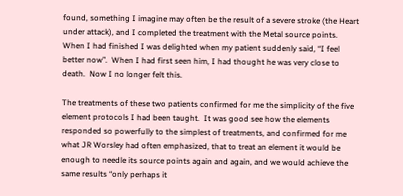found, something I imagine may often be the result of a severe stroke (the Heart under attack), and I completed the treatment with the Metal source points.  When I had finished I was delighted when my patient suddenly said, “I feel better now”.  When I had first seen him, I had thought he was very close to death.  Now I no longer felt this.

The treatments of these two patients confirmed for me the simplicity of the five element protocols I had been taught.  It was good see how the elements responded so powerfully to the simplest of treatments, and confirmed for me what JR Worsley had often emphasized, that to treat an element it would be enough to needle its source points again and again, and we would achieve the same results “only perhaps it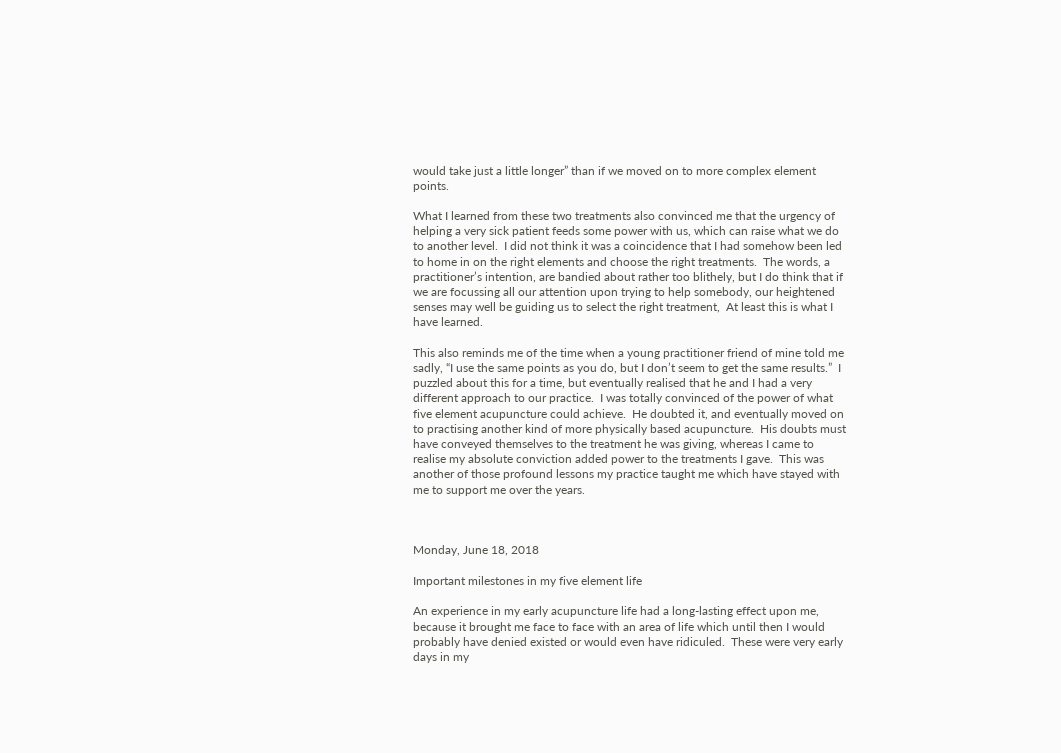would take just a little longer” than if we moved on to more complex element points.

What I learned from these two treatments also convinced me that the urgency of helping a very sick patient feeds some power with us, which can raise what we do to another level.  I did not think it was a coincidence that I had somehow been led to home in on the right elements and choose the right treatments.  The words, a practitioner’s intention, are bandied about rather too blithely, but I do think that if we are focussing all our attention upon trying to help somebody, our heightened senses may well be guiding us to select the right treatment,  At least this is what I have learned.

This also reminds me of the time when a young practitioner friend of mine told me sadly, “I use the same points as you do, but I don’t seem to get the same results.”  I puzzled about this for a time, but eventually realised that he and I had a very different approach to our practice.  I was totally convinced of the power of what five element acupuncture could achieve.  He doubted it, and eventually moved on to practising another kind of more physically based acupuncture.  His doubts must have conveyed themselves to the treatment he was giving, whereas I came to realise my absolute conviction added power to the treatments I gave.  This was another of those profound lessons my practice taught me which have stayed with me to support me over the years.



Monday, June 18, 2018

Important milestones in my five element life

An experience in my early acupuncture life had a long-lasting effect upon me, because it brought me face to face with an area of life which until then I would probably have denied existed or would even have ridiculed.  These were very early days in my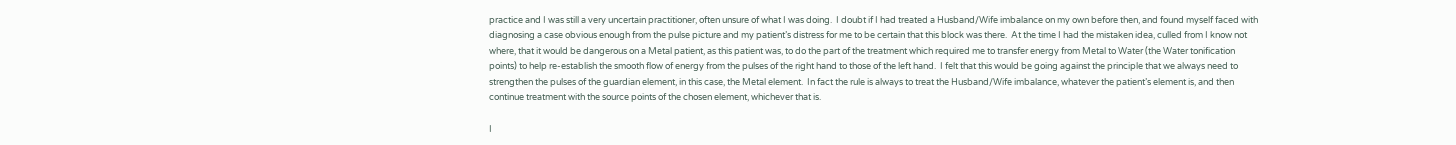practice and I was still a very uncertain practitioner, often unsure of what I was doing.  I doubt if I had treated a Husband/Wife imbalance on my own before then, and found myself faced with diagnosing a case obvious enough from the pulse picture and my patient’s distress for me to be certain that this block was there.  At the time I had the mistaken idea, culled from I know not where, that it would be dangerous on a Metal patient, as this patient was, to do the part of the treatment which required me to transfer energy from Metal to Water (the Water tonification points) to help re-establish the smooth flow of energy from the pulses of the right hand to those of the left hand.  I felt that this would be going against the principle that we always need to strengthen the pulses of the guardian element, in this case, the Metal element.  In fact the rule is always to treat the Husband/Wife imbalance, whatever the patient’s element is, and then continue treatment with the source points of the chosen element, whichever that is.

I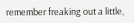remember freaking out a little,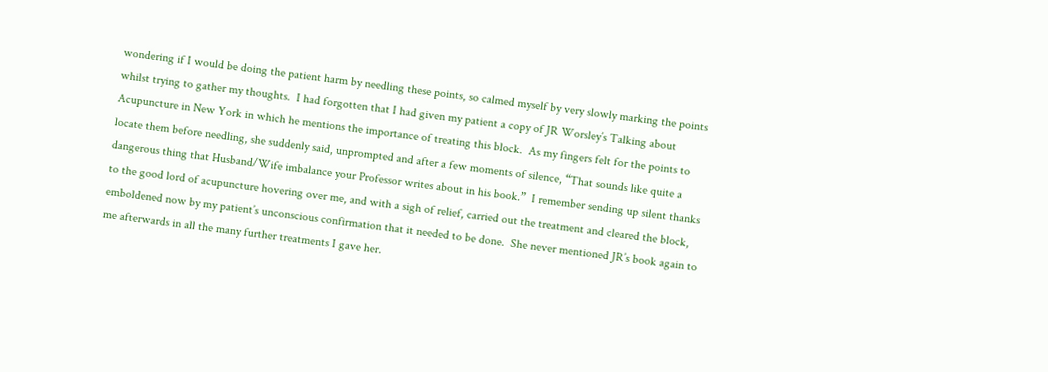wondering if I would be doing the patient harm by needling these points, so calmed myself by very slowly marking the points whilst trying to gather my thoughts.  I had forgotten that I had given my patient a copy of JR Worsley’s Talking about Acupuncture in New York in which he mentions the importance of treating this block.  As my fingers felt for the points to locate them before needling, she suddenly said, unprompted and after a few moments of silence, “That sounds like quite a dangerous thing that Husband/Wife imbalance your Professor writes about in his book.”  I remember sending up silent thanks to the good lord of acupuncture hovering over me, and with a sigh of relief, carried out the treatment and cleared the block, emboldened now by my patient’s unconscious confirmation that it needed to be done.  She never mentioned JR’s book again to me afterwards in all the many further treatments I gave her.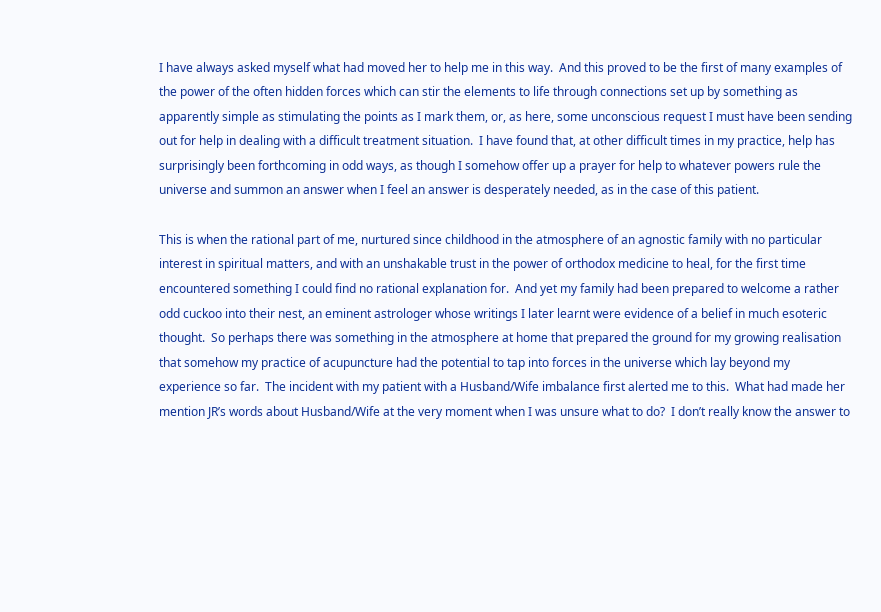I have always asked myself what had moved her to help me in this way.  And this proved to be the first of many examples of the power of the often hidden forces which can stir the elements to life through connections set up by something as apparently simple as stimulating the points as I mark them, or, as here, some unconscious request I must have been sending out for help in dealing with a difficult treatment situation.  I have found that, at other difficult times in my practice, help has surprisingly been forthcoming in odd ways, as though I somehow offer up a prayer for help to whatever powers rule the universe and summon an answer when I feel an answer is desperately needed, as in the case of this patient.

This is when the rational part of me, nurtured since childhood in the atmosphere of an agnostic family with no particular interest in spiritual matters, and with an unshakable trust in the power of orthodox medicine to heal, for the first time encountered something I could find no rational explanation for.  And yet my family had been prepared to welcome a rather odd cuckoo into their nest, an eminent astrologer whose writings I later learnt were evidence of a belief in much esoteric thought.  So perhaps there was something in the atmosphere at home that prepared the ground for my growing realisation that somehow my practice of acupuncture had the potential to tap into forces in the universe which lay beyond my experience so far.  The incident with my patient with a Husband/Wife imbalance first alerted me to this.  What had made her mention JR’s words about Husband/Wife at the very moment when I was unsure what to do?  I don’t really know the answer to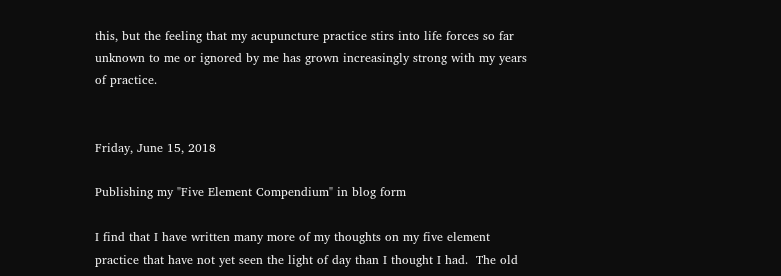this, but the feeling that my acupuncture practice stirs into life forces so far unknown to me or ignored by me has grown increasingly strong with my years of practice.


Friday, June 15, 2018

Publishing my "Five Element Compendium" in blog form

I find that I have written many more of my thoughts on my five element practice that have not yet seen the light of day than I thought I had.  The old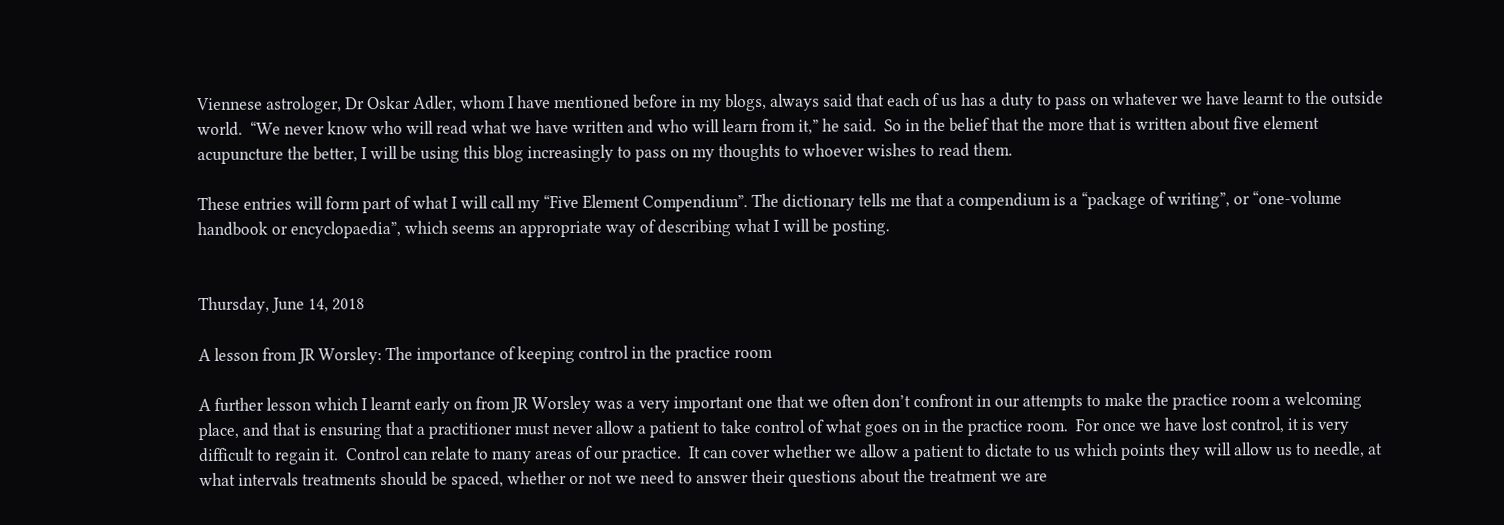Viennese astrologer, Dr Oskar Adler, whom I have mentioned before in my blogs, always said that each of us has a duty to pass on whatever we have learnt to the outside world.  “We never know who will read what we have written and who will learn from it,” he said.  So in the belief that the more that is written about five element acupuncture the better, I will be using this blog increasingly to pass on my thoughts to whoever wishes to read them.

These entries will form part of what I will call my “Five Element Compendium”. The dictionary tells me that a compendium is a “package of writing”, or “one-volume handbook or encyclopaedia”, which seems an appropriate way of describing what I will be posting.


Thursday, June 14, 2018

A lesson from JR Worsley: The importance of keeping control in the practice room

A further lesson which I learnt early on from JR Worsley was a very important one that we often don’t confront in our attempts to make the practice room a welcoming place, and that is ensuring that a practitioner must never allow a patient to take control of what goes on in the practice room.  For once we have lost control, it is very difficult to regain it.  Control can relate to many areas of our practice.  It can cover whether we allow a patient to dictate to us which points they will allow us to needle, at what intervals treatments should be spaced, whether or not we need to answer their questions about the treatment we are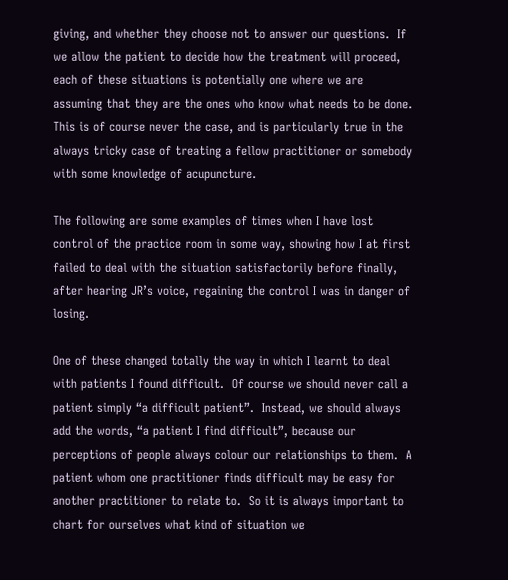giving, and whether they choose not to answer our questions.  If we allow the patient to decide how the treatment will proceed, each of these situations is potentially one where we are assuming that they are the ones who know what needs to be done.  This is of course never the case, and is particularly true in the always tricky case of treating a fellow practitioner or somebody with some knowledge of acupuncture.

The following are some examples of times when I have lost control of the practice room in some way, showing how I at first failed to deal with the situation satisfactorily before finally, after hearing JR’s voice, regaining the control I was in danger of losing.

One of these changed totally the way in which I learnt to deal with patients I found difficult.  Of course we should never call a patient simply “a difficult patient”.  Instead, we should always add the words, “a patient I find difficult”, because our perceptions of people always colour our relationships to them.  A patient whom one practitioner finds difficult may be easy for another practitioner to relate to.  So it is always important to chart for ourselves what kind of situation we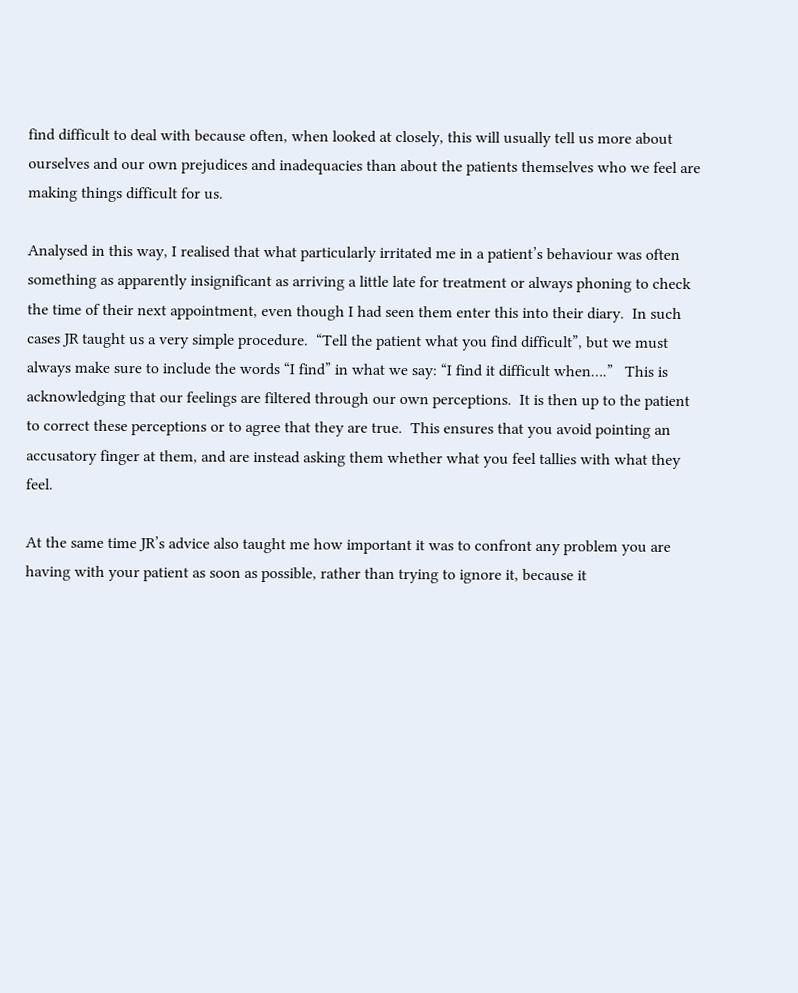find difficult to deal with because often, when looked at closely, this will usually tell us more about ourselves and our own prejudices and inadequacies than about the patients themselves who we feel are making things difficult for us.

Analysed in this way, I realised that what particularly irritated me in a patient’s behaviour was often something as apparently insignificant as arriving a little late for treatment or always phoning to check the time of their next appointment, even though I had seen them enter this into their diary.  In such cases JR taught us a very simple procedure.  “Tell the patient what you find difficult”, but we must always make sure to include the words “I find” in what we say: “I find it difficult when….”   This is acknowledging that our feelings are filtered through our own perceptions.  It is then up to the patient to correct these perceptions or to agree that they are true.  This ensures that you avoid pointing an accusatory finger at them, and are instead asking them whether what you feel tallies with what they feel.

At the same time JR’s advice also taught me how important it was to confront any problem you are having with your patient as soon as possible, rather than trying to ignore it, because it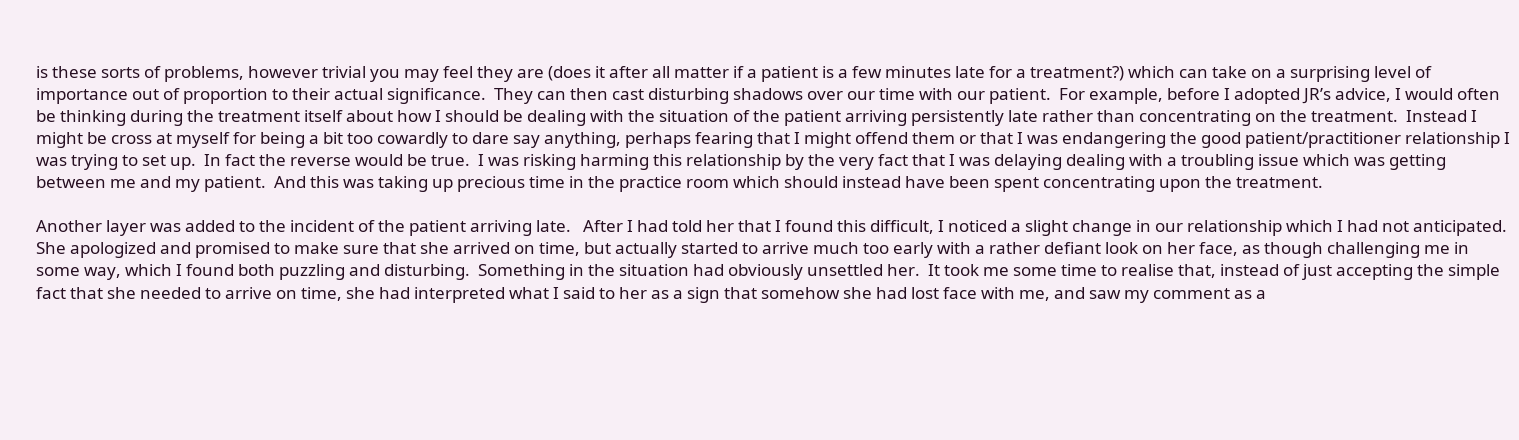is these sorts of problems, however trivial you may feel they are (does it after all matter if a patient is a few minutes late for a treatment?) which can take on a surprising level of importance out of proportion to their actual significance.  They can then cast disturbing shadows over our time with our patient.  For example, before I adopted JR’s advice, I would often be thinking during the treatment itself about how I should be dealing with the situation of the patient arriving persistently late rather than concentrating on the treatment.  Instead I might be cross at myself for being a bit too cowardly to dare say anything, perhaps fearing that I might offend them or that I was endangering the good patient/practitioner relationship I was trying to set up.  In fact the reverse would be true.  I was risking harming this relationship by the very fact that I was delaying dealing with a troubling issue which was getting between me and my patient.  And this was taking up precious time in the practice room which should instead have been spent concentrating upon the treatment.

Another layer was added to the incident of the patient arriving late.   After I had told her that I found this difficult, I noticed a slight change in our relationship which I had not anticipated.  She apologized and promised to make sure that she arrived on time, but actually started to arrive much too early with a rather defiant look on her face, as though challenging me in some way, which I found both puzzling and disturbing.  Something in the situation had obviously unsettled her.  It took me some time to realise that, instead of just accepting the simple fact that she needed to arrive on time, she had interpreted what I said to her as a sign that somehow she had lost face with me, and saw my comment as a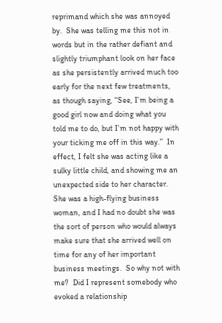reprimand which she was annoyed by.  She was telling me this not in words but in the rather defiant and slightly triumphant look on her face as she persistently arrived much too early for the next few treatments, as though saying, “See, I’m being a good girl now and doing what you told me to do, but I’m not happy with your ticking me off in this way.”  In effect, I felt she was acting like a sulky little child, and showing me an unexpected side to her character.  She was a high-flying business woman, and I had no doubt she was the sort of person who would always make sure that she arrived well on time for any of her important business meetings.  So why not with me?  Did I represent somebody who evoked a relationship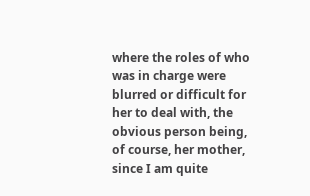where the roles of who was in charge were blurred or difficult for her to deal with, the obvious person being, of course, her mother, since I am quite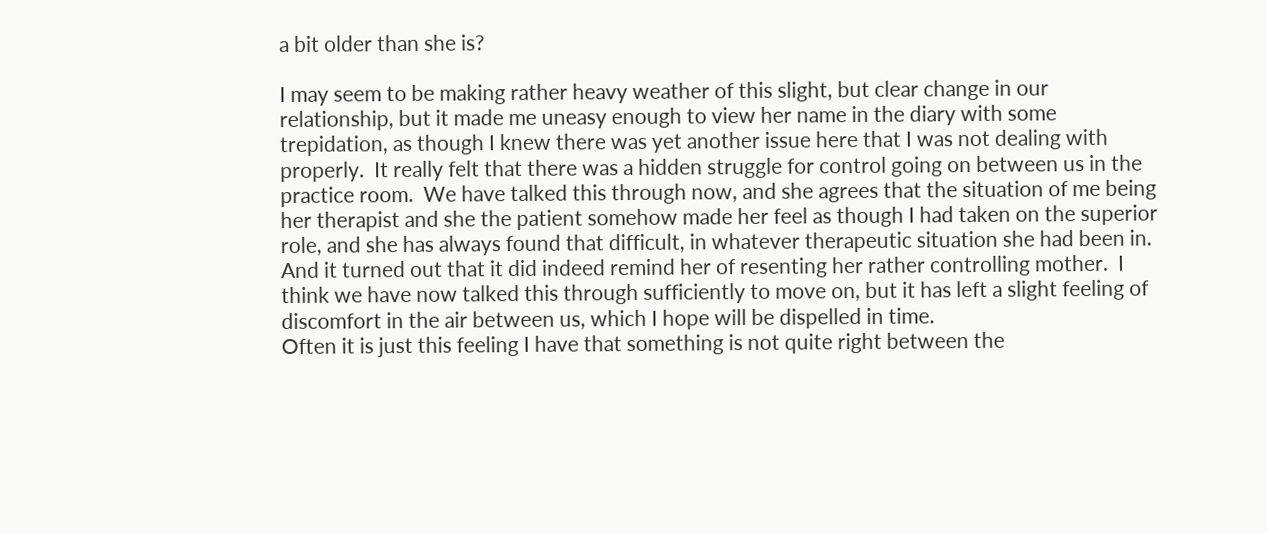a bit older than she is?

I may seem to be making rather heavy weather of this slight, but clear change in our relationship, but it made me uneasy enough to view her name in the diary with some trepidation, as though I knew there was yet another issue here that I was not dealing with properly.  It really felt that there was a hidden struggle for control going on between us in the practice room.  We have talked this through now, and she agrees that the situation of me being her therapist and she the patient somehow made her feel as though I had taken on the superior role, and she has always found that difficult, in whatever therapeutic situation she had been in.  And it turned out that it did indeed remind her of resenting her rather controlling mother.  I think we have now talked this through sufficiently to move on, but it has left a slight feeling of discomfort in the air between us, which I hope will be dispelled in time.
Often it is just this feeling I have that something is not quite right between the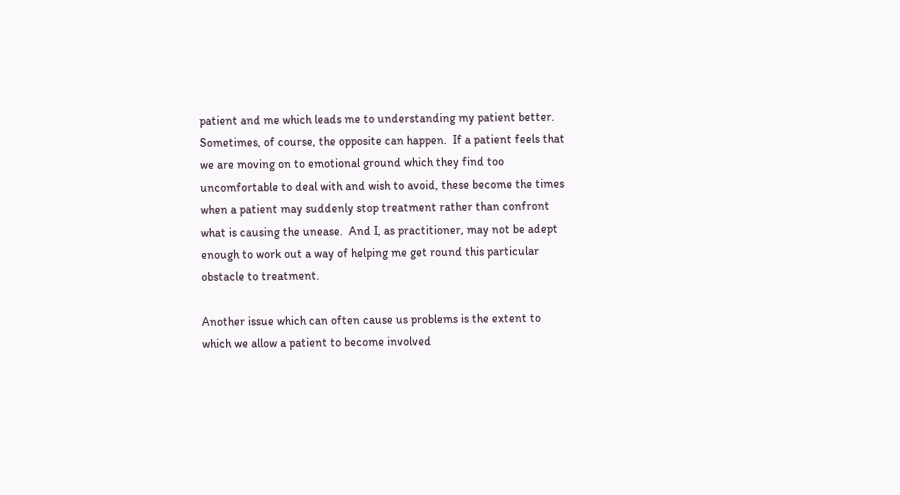patient and me which leads me to understanding my patient better.  Sometimes, of course, the opposite can happen.  If a patient feels that we are moving on to emotional ground which they find too uncomfortable to deal with and wish to avoid, these become the times when a patient may suddenly stop treatment rather than confront what is causing the unease.  And I, as practitioner, may not be adept enough to work out a way of helping me get round this particular obstacle to treatment.

Another issue which can often cause us problems is the extent to which we allow a patient to become involved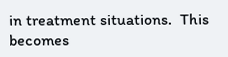in treatment situations.  This becomes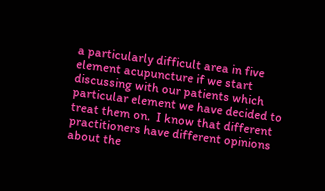a particularly difficult area in five element acupuncture if we start discussing with our patients which particular element we have decided to treat them on.  I know that different practitioners have different opinions about the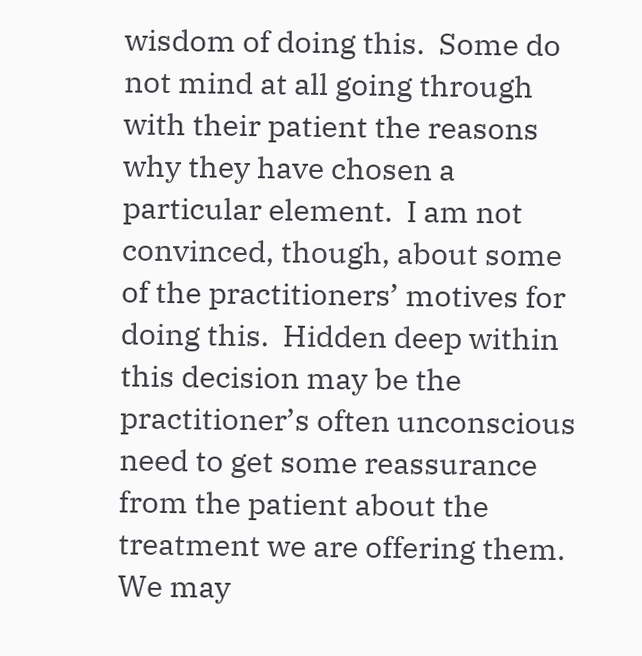wisdom of doing this.  Some do not mind at all going through with their patient the reasons why they have chosen a particular element.  I am not convinced, though, about some of the practitioners’ motives for doing this.  Hidden deep within this decision may be the practitioner’s often unconscious need to get some reassurance from the patient about the treatment we are offering them.  We may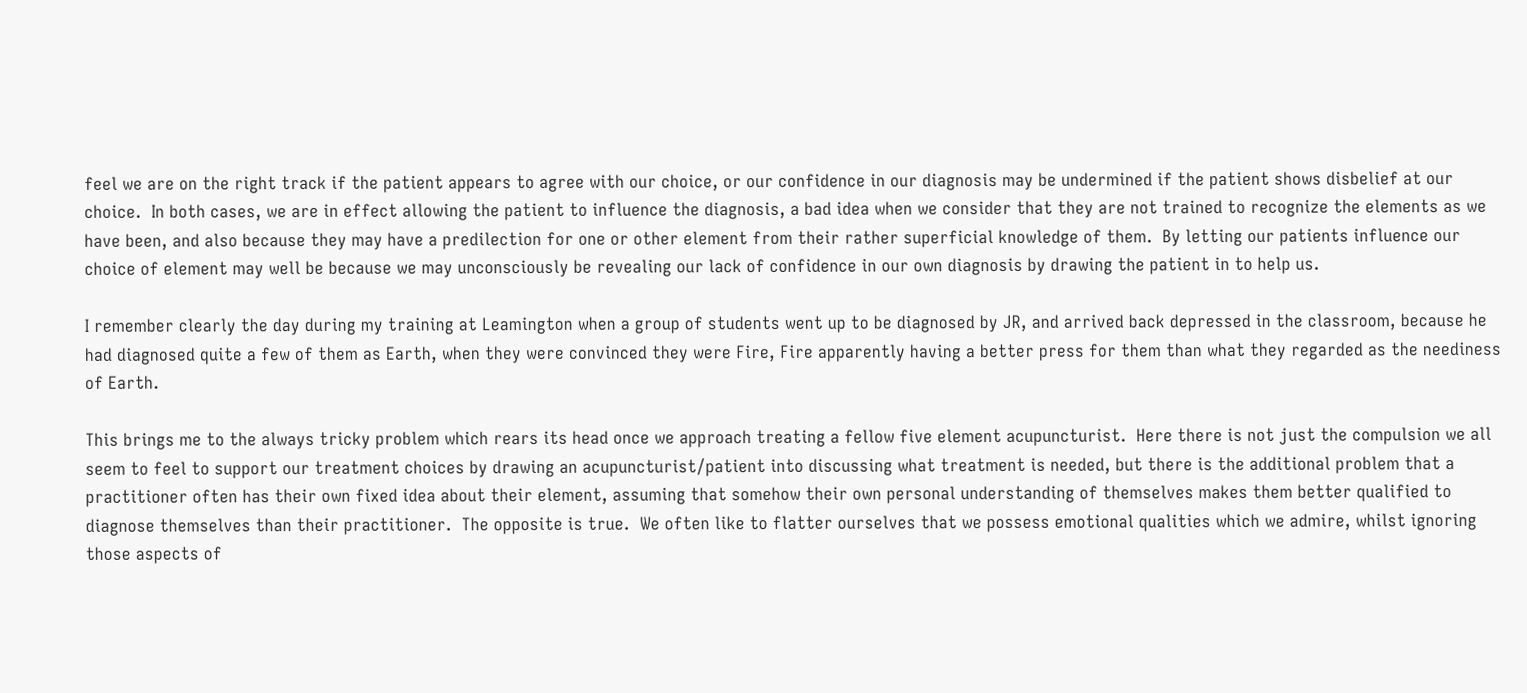feel we are on the right track if the patient appears to agree with our choice, or our confidence in our diagnosis may be undermined if the patient shows disbelief at our choice.  In both cases, we are in effect allowing the patient to influence the diagnosis, a bad idea when we consider that they are not trained to recognize the elements as we have been, and also because they may have a predilection for one or other element from their rather superficial knowledge of them.  By letting our patients influence our choice of element may well be because we may unconsciously be revealing our lack of confidence in our own diagnosis by drawing the patient in to help us.

I remember clearly the day during my training at Leamington when a group of students went up to be diagnosed by JR, and arrived back depressed in the classroom, because he had diagnosed quite a few of them as Earth, when they were convinced they were Fire, Fire apparently having a better press for them than what they regarded as the neediness of Earth.

This brings me to the always tricky problem which rears its head once we approach treating a fellow five element acupuncturist.  Here there is not just the compulsion we all seem to feel to support our treatment choices by drawing an acupuncturist/patient into discussing what treatment is needed, but there is the additional problem that a practitioner often has their own fixed idea about their element, assuming that somehow their own personal understanding of themselves makes them better qualified to diagnose themselves than their practitioner.  The opposite is true.  We often like to flatter ourselves that we possess emotional qualities which we admire, whilst ignoring those aspects of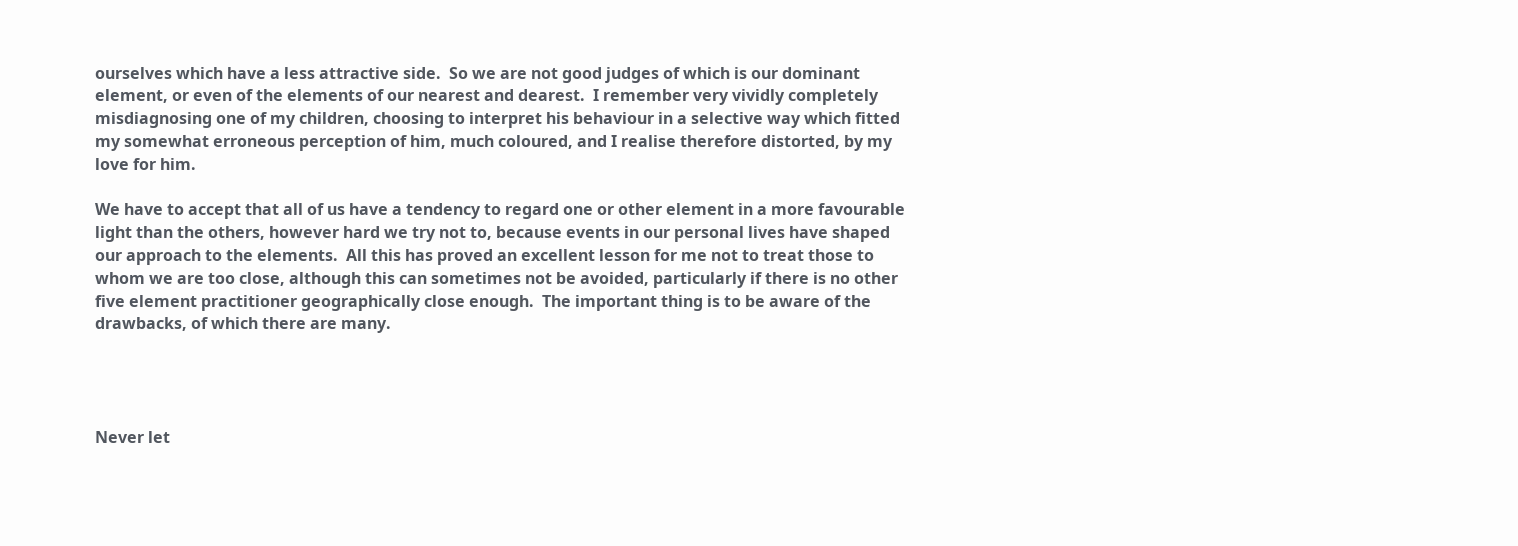ourselves which have a less attractive side.  So we are not good judges of which is our dominant element, or even of the elements of our nearest and dearest.  I remember very vividly completely misdiagnosing one of my children, choosing to interpret his behaviour in a selective way which fitted my somewhat erroneous perception of him, much coloured, and I realise therefore distorted, by my love for him.

We have to accept that all of us have a tendency to regard one or other element in a more favourable light than the others, however hard we try not to, because events in our personal lives have shaped our approach to the elements.  All this has proved an excellent lesson for me not to treat those to whom we are too close, although this can sometimes not be avoided, particularly if there is no other five element practitioner geographically close enough.  The important thing is to be aware of the drawbacks, of which there are many.




Never let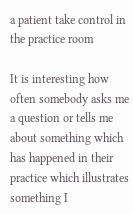a patient take control in the practice room

It is interesting how often somebody asks me a question or tells me about something which has happened in their practice which illustrates something I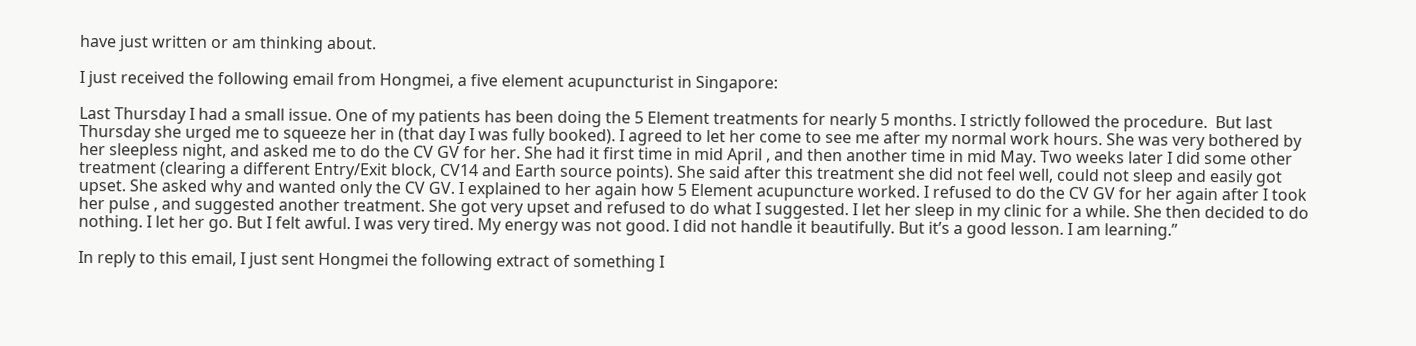have just written or am thinking about.

I just received the following email from Hongmei, a five element acupuncturist in Singapore:

Last Thursday I had a small issue. One of my patients has been doing the 5 Element treatments for nearly 5 months. I strictly followed the procedure.  But last Thursday she urged me to squeeze her in (that day I was fully booked). I agreed to let her come to see me after my normal work hours. She was very bothered by her sleepless night, and asked me to do the CV GV for her. She had it first time in mid April , and then another time in mid May. Two weeks later I did some other treatment (clearing a different Entry/Exit block, CV14 and Earth source points). She said after this treatment she did not feel well, could not sleep and easily got upset. She asked why and wanted only the CV GV. I explained to her again how 5 Element acupuncture worked. I refused to do the CV GV for her again after I took her pulse , and suggested another treatment. She got very upset and refused to do what I suggested. I let her sleep in my clinic for a while. She then decided to do nothing. I let her go. But I felt awful. I was very tired. My energy was not good. I did not handle it beautifully. But it’s a good lesson. I am learning.”

In reply to this email, I just sent Hongmei the following extract of something I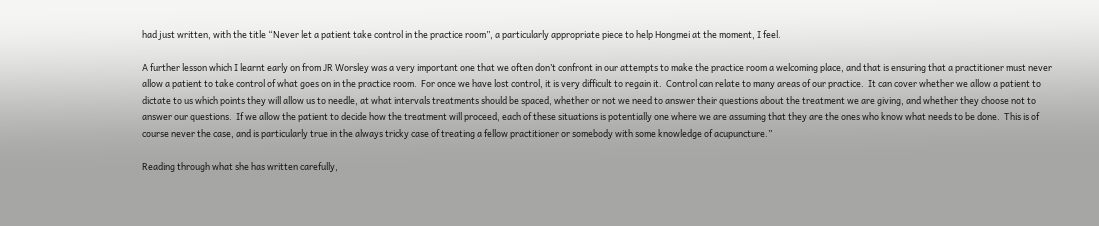had just written, with the title “Never let a patient take control in the practice room”, a particularly appropriate piece to help Hongmei at the moment, I feel.

A further lesson which I learnt early on from JR Worsley was a very important one that we often don’t confront in our attempts to make the practice room a welcoming place, and that is ensuring that a practitioner must never allow a patient to take control of what goes on in the practice room.  For once we have lost control, it is very difficult to regain it.  Control can relate to many areas of our practice.  It can cover whether we allow a patient to dictate to us which points they will allow us to needle, at what intervals treatments should be spaced, whether or not we need to answer their questions about the treatment we are giving, and whether they choose not to answer our questions.  If we allow the patient to decide how the treatment will proceed, each of these situations is potentially one where we are assuming that they are the ones who know what needs to be done.  This is of course never the case, and is particularly true in the always tricky case of treating a fellow practitioner or somebody with some knowledge of acupuncture.”

Reading through what she has written carefully,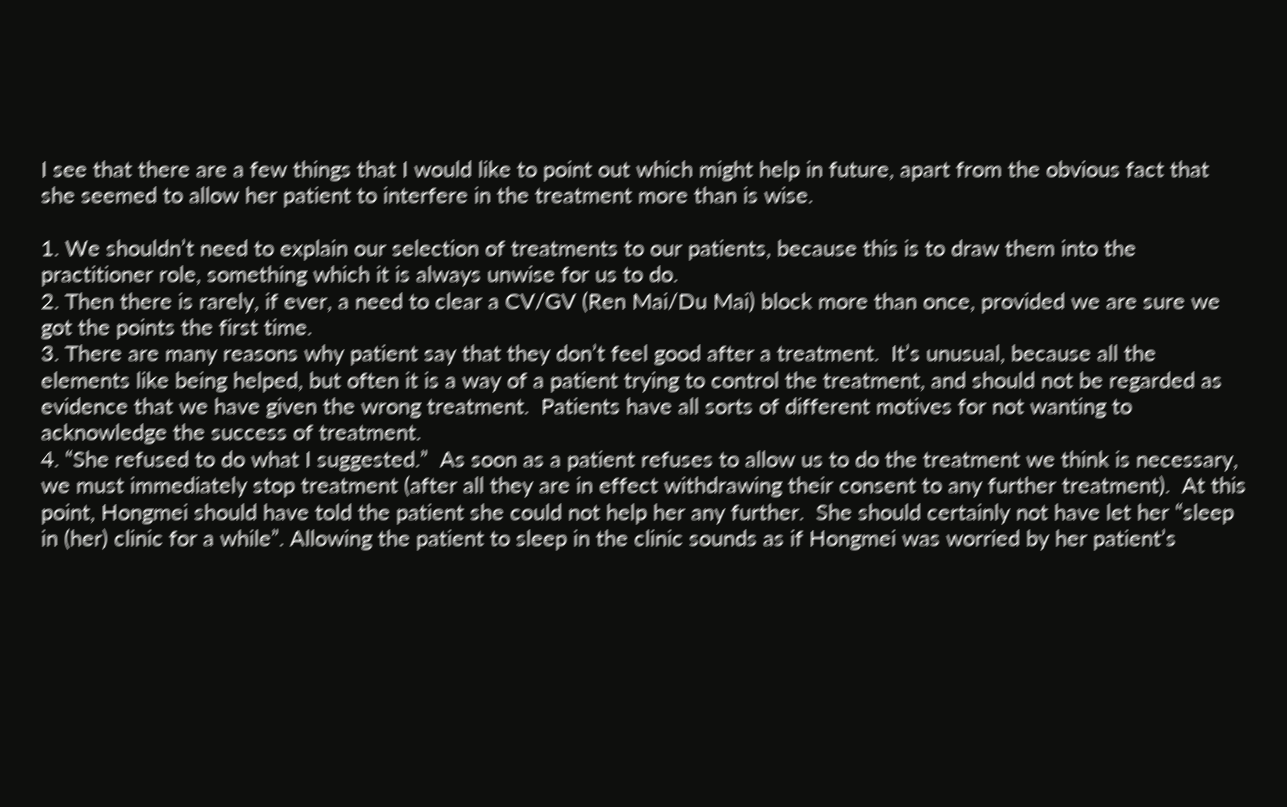I see that there are a few things that I would like to point out which might help in future, apart from the obvious fact that she seemed to allow her patient to interfere in the treatment more than is wise.

1. We shouldn’t need to explain our selection of treatments to our patients, because this is to draw them into the practitioner role, something which it is always unwise for us to do.
2. Then there is rarely, if ever, a need to clear a CV/GV (Ren Mai/Du Mai) block more than once, provided we are sure we got the points the first time.
3. There are many reasons why patient say that they don’t feel good after a treatment.  It’s unusual, because all the elements like being helped, but often it is a way of a patient trying to control the treatment, and should not be regarded as evidence that we have given the wrong treatment.  Patients have all sorts of different motives for not wanting to acknowledge the success of treatment.
4. “She refused to do what I suggested.”  As soon as a patient refuses to allow us to do the treatment we think is necessary, we must immediately stop treatment (after all they are in effect withdrawing their consent to any further treatment).  At this point, Hongmei should have told the patient she could not help her any further.  She should certainly not have let her “sleep in (her) clinic for a while”. Allowing the patient to sleep in the clinic sounds as if Hongmei was worried by her patient’s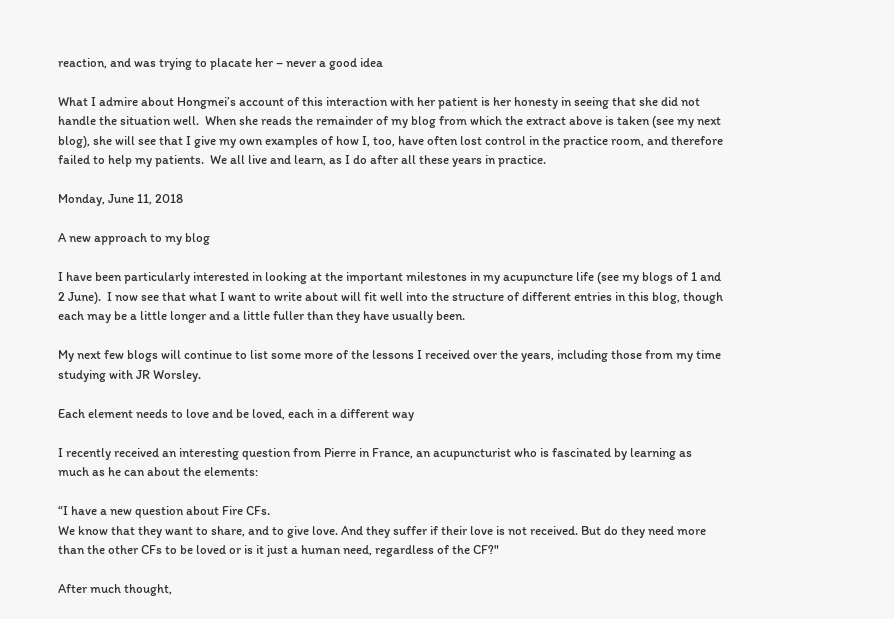reaction, and was trying to placate her – never a good idea

What I admire about Hongmei’s account of this interaction with her patient is her honesty in seeing that she did not handle the situation well.  When she reads the remainder of my blog from which the extract above is taken (see my next blog), she will see that I give my own examples of how I, too, have often lost control in the practice room, and therefore failed to help my patients.  We all live and learn, as I do after all these years in practice.

Monday, June 11, 2018

A new approach to my blog

I have been particularly interested in looking at the important milestones in my acupuncture life (see my blogs of 1 and 2 June).  I now see that what I want to write about will fit well into the structure of different entries in this blog, though each may be a little longer and a little fuller than they have usually been.

My next few blogs will continue to list some more of the lessons I received over the years, including those from my time studying with JR Worsley.

Each element needs to love and be loved, each in a different way

I recently received an interesting question from Pierre in France, an acupuncturist who is fascinated by learning as much as he can about the elements:

“I have a new question about Fire CFs.
We know that they want to share, and to give love. And they suffer if their love is not received. But do they need more than the other CFs to be loved or is it just a human need, regardless of the CF?"

After much thought,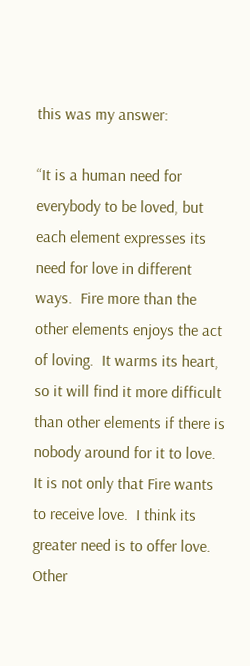this was my answer:

“It is a human need for everybody to be loved, but each element expresses its need for love in different ways.  Fire more than the other elements enjoys the act of loving.  It warms its heart, so it will find it more difficult than other elements if there is nobody around for it to love.  It is not only that Fire wants to receive love.  I think its greater need is to offer love.  Other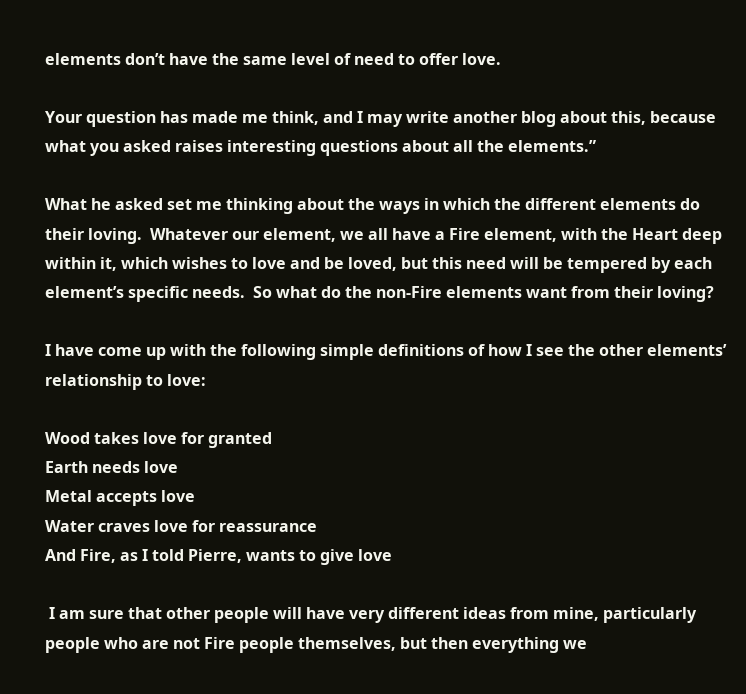elements don’t have the same level of need to offer love.

Your question has made me think, and I may write another blog about this, because what you asked raises interesting questions about all the elements.”

What he asked set me thinking about the ways in which the different elements do their loving.  Whatever our element, we all have a Fire element, with the Heart deep within it, which wishes to love and be loved, but this need will be tempered by each element’s specific needs.  So what do the non-Fire elements want from their loving?

I have come up with the following simple definitions of how I see the other elements’ relationship to love:

Wood takes love for granted
Earth needs love
Metal accepts love
Water craves love for reassurance
And Fire, as I told Pierre, wants to give love

 I am sure that other people will have very different ideas from mine, particularly people who are not Fire people themselves, but then everything we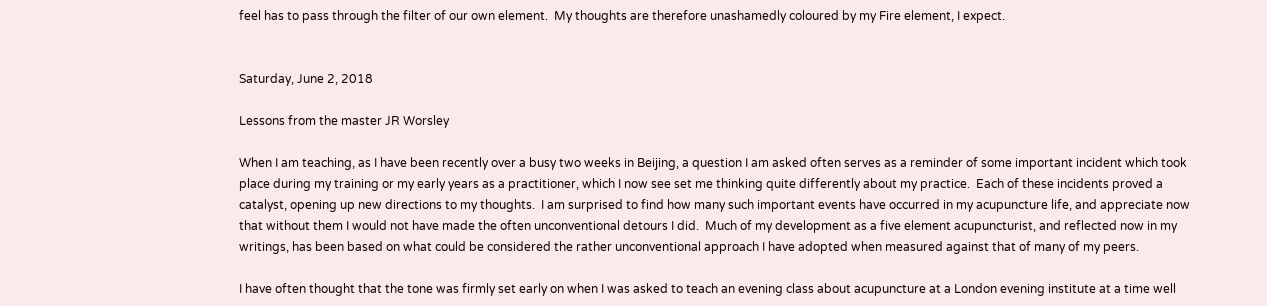feel has to pass through the filter of our own element.  My thoughts are therefore unashamedly coloured by my Fire element, I expect.


Saturday, June 2, 2018

Lessons from the master JR Worsley

When I am teaching, as I have been recently over a busy two weeks in Beijing, a question I am asked often serves as a reminder of some important incident which took place during my training or my early years as a practitioner, which I now see set me thinking quite differently about my practice.  Each of these incidents proved a catalyst, opening up new directions to my thoughts.  I am surprised to find how many such important events have occurred in my acupuncture life, and appreciate now that without them I would not have made the often unconventional detours I did.  Much of my development as a five element acupuncturist, and reflected now in my writings, has been based on what could be considered the rather unconventional approach I have adopted when measured against that of many of my peers.

I have often thought that the tone was firmly set early on when I was asked to teach an evening class about acupuncture at a London evening institute at a time well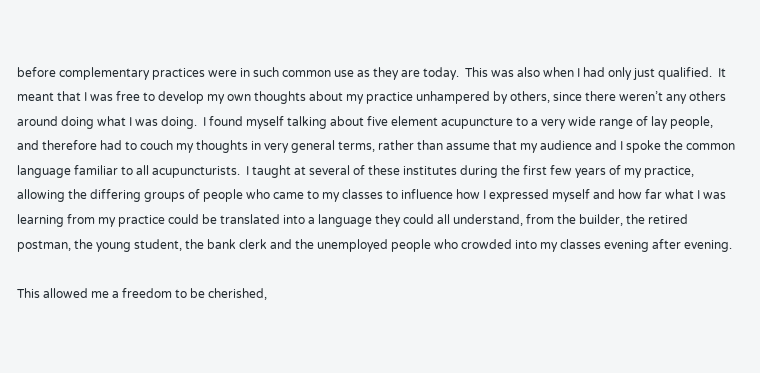before complementary practices were in such common use as they are today.  This was also when I had only just qualified.  It meant that I was free to develop my own thoughts about my practice unhampered by others, since there weren’t any others around doing what I was doing.  I found myself talking about five element acupuncture to a very wide range of lay people, and therefore had to couch my thoughts in very general terms, rather than assume that my audience and I spoke the common language familiar to all acupuncturists.  I taught at several of these institutes during the first few years of my practice, allowing the differing groups of people who came to my classes to influence how I expressed myself and how far what I was learning from my practice could be translated into a language they could all understand, from the builder, the retired postman, the young student, the bank clerk and the unemployed people who crowded into my classes evening after evening.

This allowed me a freedom to be cherished,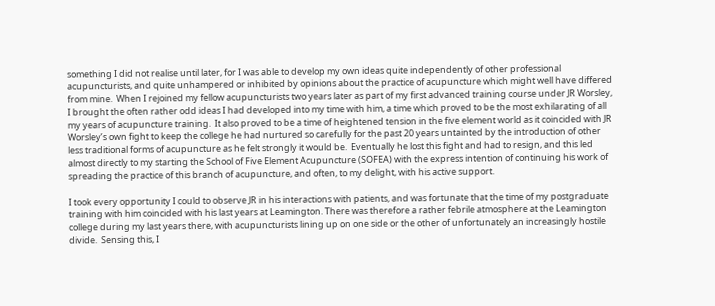something I did not realise until later, for I was able to develop my own ideas quite independently of other professional acupuncturists, and quite unhampered or inhibited by opinions about the practice of acupuncture which might well have differed from mine.  When I rejoined my fellow acupuncturists two years later as part of my first advanced training course under JR Worsley, I brought the often rather odd ideas I had developed into my time with him, a time which proved to be the most exhilarating of all my years of acupuncture training.  It also proved to be a time of heightened tension in the five element world as it coincided with JR Worsley’s own fight to keep the college he had nurtured so carefully for the past 20 years untainted by the introduction of other less traditional forms of acupuncture as he felt strongly it would be.  Eventually he lost this fight and had to resign, and this led almost directly to my starting the School of Five Element Acupuncture (SOFEA) with the express intention of continuing his work of spreading the practice of this branch of acupuncture, and often, to my delight, with his active support.

I took every opportunity I could to observe JR in his interactions with patients, and was fortunate that the time of my postgraduate training with him coincided with his last years at Leamington. There was therefore a rather febrile atmosphere at the Leamington college during my last years there, with acupuncturists lining up on one side or the other of unfortunately an increasingly hostile divide.  Sensing this, I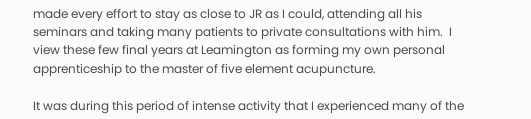made every effort to stay as close to JR as I could, attending all his seminars and taking many patients to private consultations with him.  I view these few final years at Leamington as forming my own personal apprenticeship to the master of five element acupuncture.

It was during this period of intense activity that I experienced many of the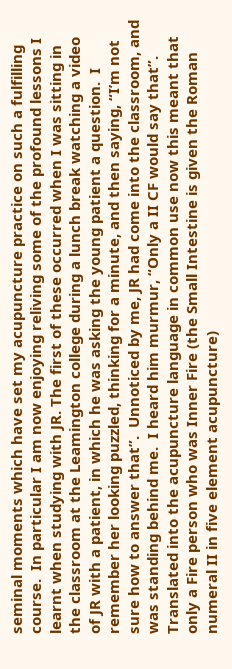seminal moments which have set my acupuncture practice on such a fulfilling course.  In particular I am now enjoying reliving some of the profound lessons I learnt when studying with JR. The first of these occurred when I was sitting in the classroom at the Leamington college during a lunch break watching a video of JR with a patient, in which he was asking the young patient a question.  I remember her looking puzzled, thinking for a minute, and then saying, “I’m not sure how to answer that”.  Unnoticed by me, JR had come into the classroom, and was standing behind me.  I heard him murmur, “Only a II CF would say that”.  Translated into the acupuncture language in common use now this meant that only a Fire person who was Inner Fire (the Small Intestine is given the Roman numeral II in five element acupuncture)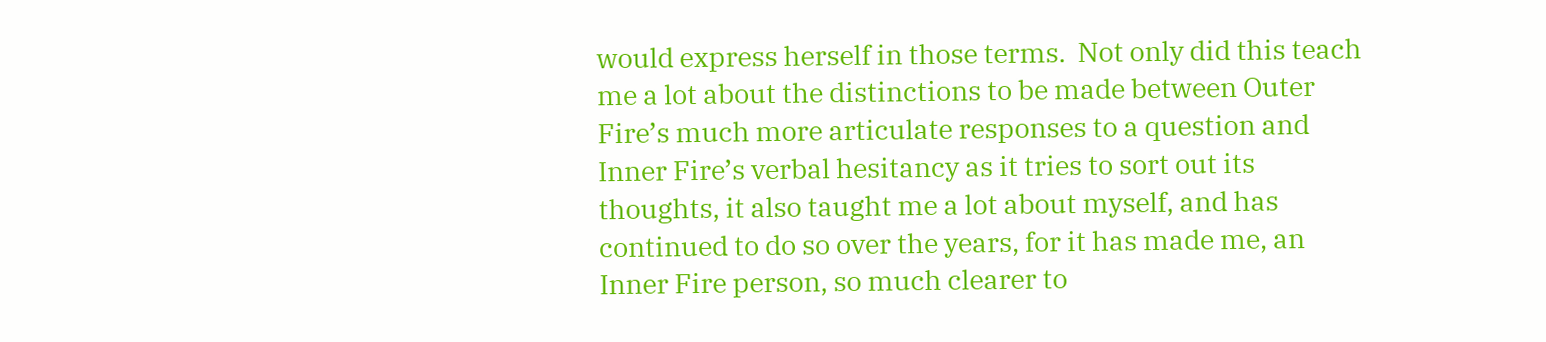would express herself in those terms.  Not only did this teach me a lot about the distinctions to be made between Outer Fire’s much more articulate responses to a question and Inner Fire’s verbal hesitancy as it tries to sort out its thoughts, it also taught me a lot about myself, and has continued to do so over the years, for it has made me, an Inner Fire person, so much clearer to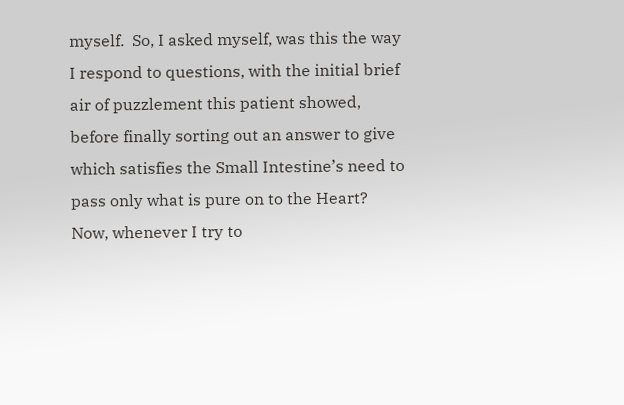myself.  So, I asked myself, was this the way I respond to questions, with the initial brief air of puzzlement this patient showed, before finally sorting out an answer to give which satisfies the Small Intestine’s need to pass only what is pure on to the Heart?  Now, whenever I try to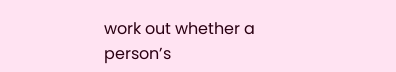work out whether a person’s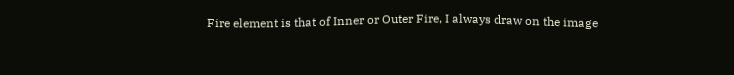Fire element is that of Inner or Outer Fire, I always draw on the image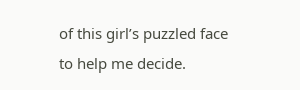of this girl’s puzzled face to help me decide.